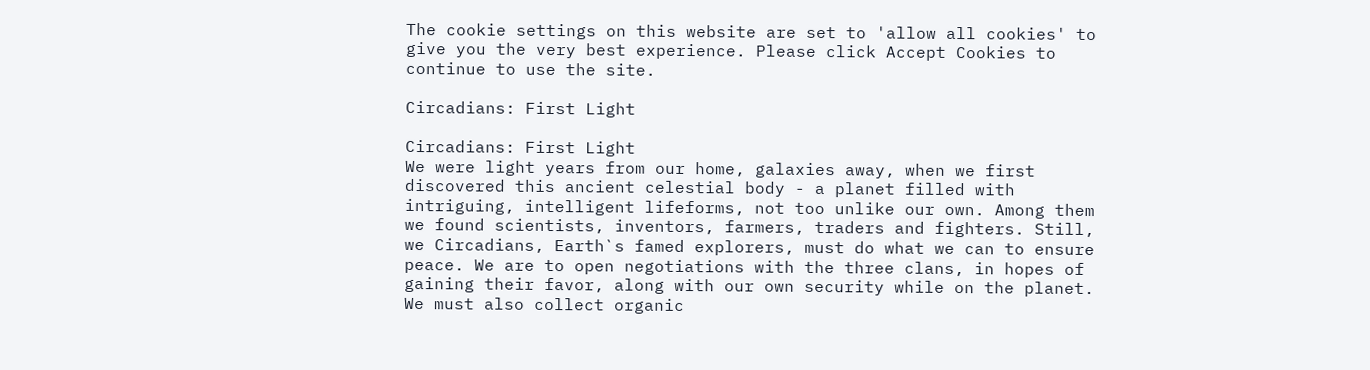The cookie settings on this website are set to 'allow all cookies' to give you the very best experience. Please click Accept Cookies to continue to use the site.

Circadians: First Light

Circadians: First Light
We were light years from our home, galaxies away, when we first discovered this ancient celestial body - a planet filled with intriguing, intelligent lifeforms, not too unlike our own. Among them we found scientists, inventors, farmers, traders and fighters. Still, we Circadians, Earth`s famed explorers, must do what we can to ensure peace. We are to open negotiations with the three clans, in hopes of gaining their favor, along with our own security while on the planet. We must also collect organic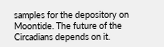samples for the depository on Moontide. The future of the Circadians depends on it.